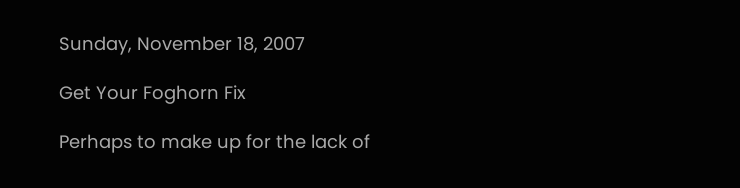Sunday, November 18, 2007

Get Your Foghorn Fix

Perhaps to make up for the lack of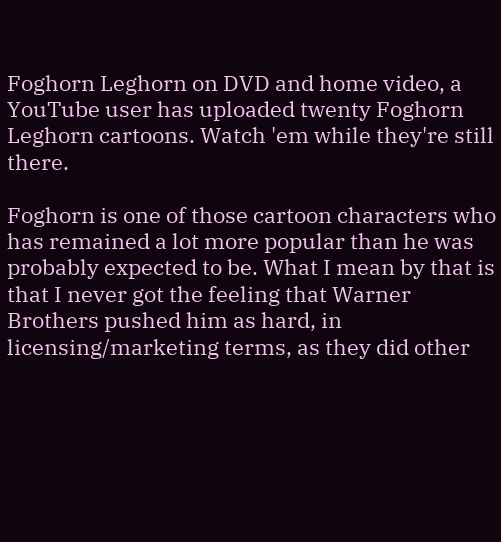Foghorn Leghorn on DVD and home video, a YouTube user has uploaded twenty Foghorn Leghorn cartoons. Watch 'em while they're still there.

Foghorn is one of those cartoon characters who has remained a lot more popular than he was probably expected to be. What I mean by that is that I never got the feeling that Warner Brothers pushed him as hard, in licensing/marketing terms, as they did other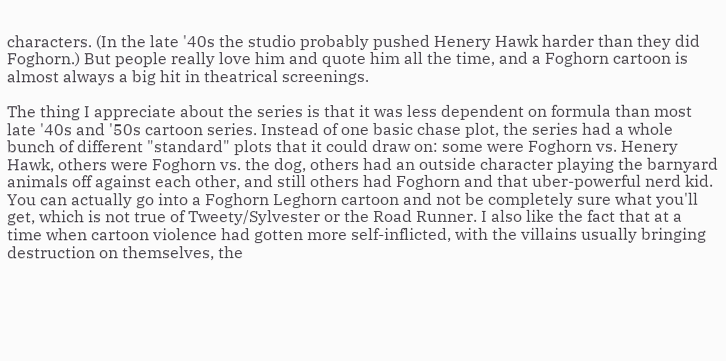characters. (In the late '40s the studio probably pushed Henery Hawk harder than they did Foghorn.) But people really love him and quote him all the time, and a Foghorn cartoon is almost always a big hit in theatrical screenings.

The thing I appreciate about the series is that it was less dependent on formula than most late '40s and '50s cartoon series. Instead of one basic chase plot, the series had a whole bunch of different "standard" plots that it could draw on: some were Foghorn vs. Henery Hawk, others were Foghorn vs. the dog, others had an outside character playing the barnyard animals off against each other, and still others had Foghorn and that uber-powerful nerd kid. You can actually go into a Foghorn Leghorn cartoon and not be completely sure what you'll get, which is not true of Tweety/Sylvester or the Road Runner. I also like the fact that at a time when cartoon violence had gotten more self-inflicted, with the villains usually bringing destruction on themselves, the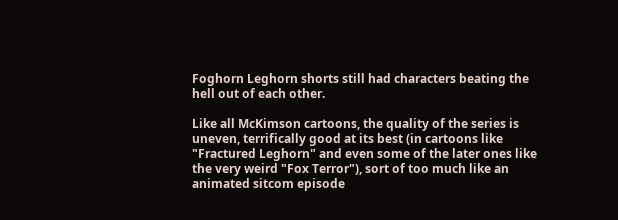Foghorn Leghorn shorts still had characters beating the hell out of each other.

Like all McKimson cartoons, the quality of the series is uneven, terrifically good at its best (in cartoons like "Fractured Leghorn" and even some of the later ones like the very weird "Fox Terror"), sort of too much like an animated sitcom episode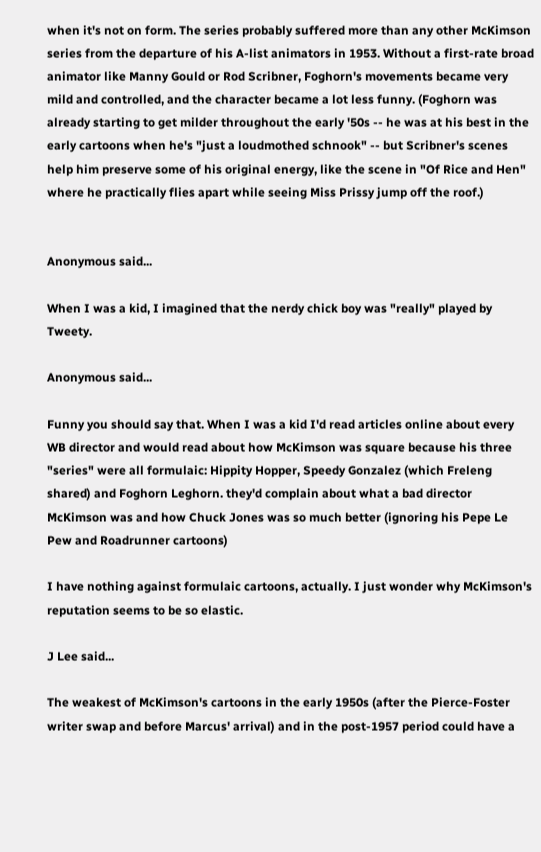when it's not on form. The series probably suffered more than any other McKimson series from the departure of his A-list animators in 1953. Without a first-rate broad animator like Manny Gould or Rod Scribner, Foghorn's movements became very mild and controlled, and the character became a lot less funny. (Foghorn was already starting to get milder throughout the early '50s -- he was at his best in the early cartoons when he's "just a loudmothed schnook" -- but Scribner's scenes help him preserve some of his original energy, like the scene in "Of Rice and Hen" where he practically flies apart while seeing Miss Prissy jump off the roof.)


Anonymous said...

When I was a kid, I imagined that the nerdy chick boy was "really" played by Tweety.

Anonymous said...

Funny you should say that. When I was a kid I'd read articles online about every WB director and would read about how McKimson was square because his three "series" were all formulaic: Hippity Hopper, Speedy Gonzalez (which Freleng shared) and Foghorn Leghorn. they'd complain about what a bad director McKimson was and how Chuck Jones was so much better (ignoring his Pepe Le Pew and Roadrunner cartoons)

I have nothing against formulaic cartoons, actually. I just wonder why McKimson's reputation seems to be so elastic.

J Lee said...

The weakest of McKimson's cartoons in the early 1950s (after the Pierce-Foster writer swap and before Marcus' arrival) and in the post-1957 period could have a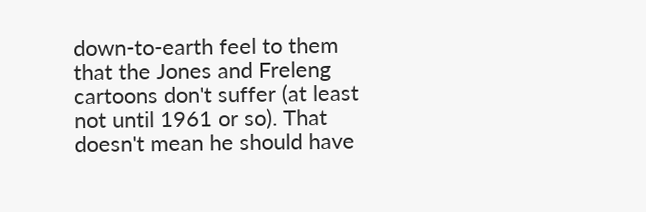down-to-earth feel to them that the Jones and Freleng cartoons don't suffer (at least not until 1961 or so). That doesn't mean he should have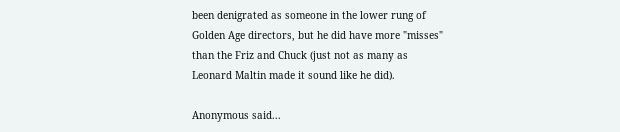been denigrated as someone in the lower rung of Golden Age directors, but he did have more "misses" than the Friz and Chuck (just not as many as Leonard Maltin made it sound like he did).

Anonymous said...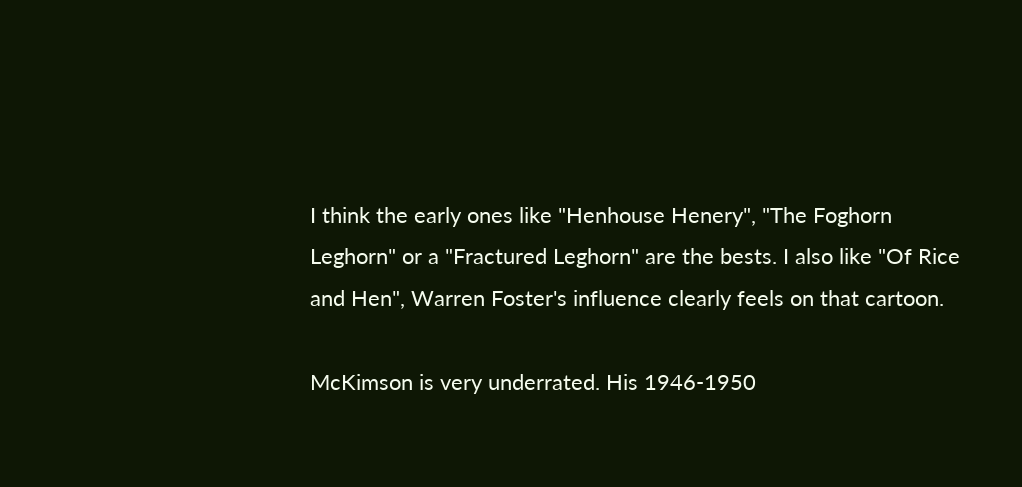I think the early ones like "Henhouse Henery", "The Foghorn Leghorn" or a "Fractured Leghorn" are the bests. I also like "Of Rice and Hen", Warren Foster's influence clearly feels on that cartoon.

McKimson is very underrated. His 1946-1950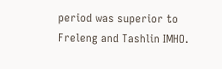period was superior to Freleng and Tashlin IMHO.